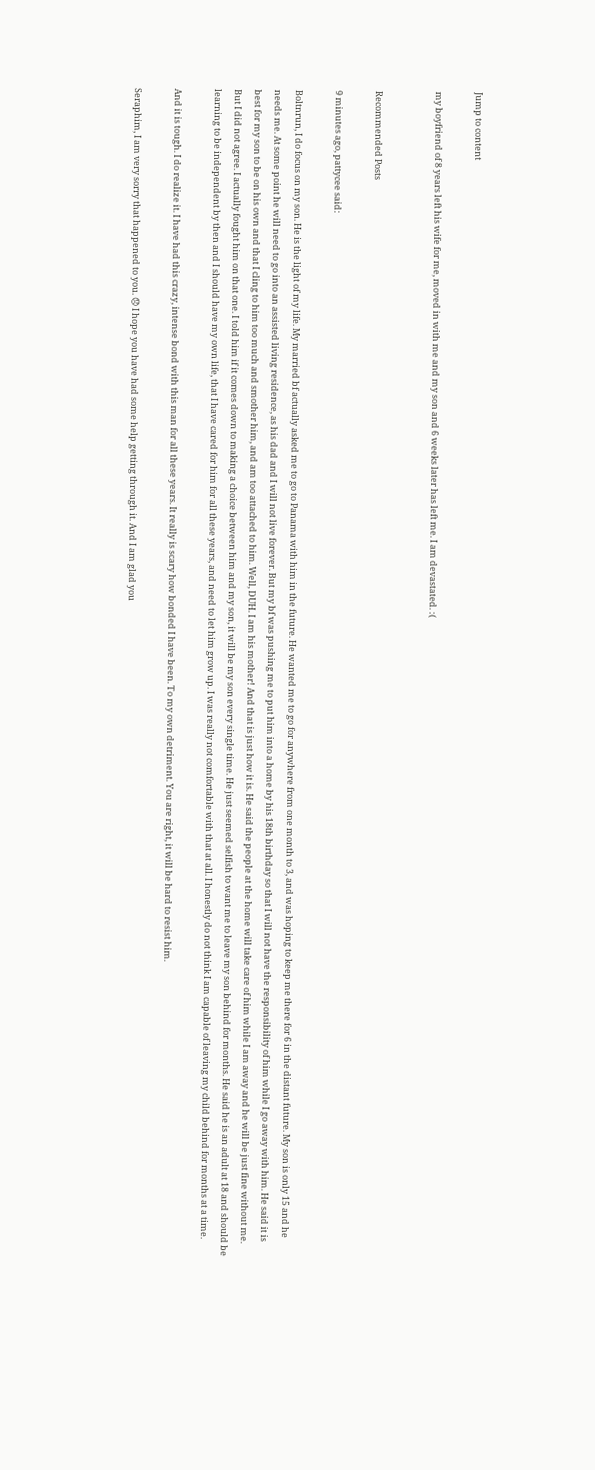Jump to content

my boyfriend of 8 years left his wife for me, moved in with me and my son and 6 weeks later has left me. I am devastated. :(


Recommended Posts

9 minutes ago, pattycee said:

Boltnrun, I do focus on my son. He is the light of my life. My married bf actually asked me to go to Panama with him in the future. He wanted me to go for anywhere from one month to 3, and was hoping to keep me there for 6 in the distant future. My son is only 15 and he needs me. At some point he will need to go into an assisted living residence, as his dad and I will not live forever. But my bf was pushing me to put him into a home by his 18th birthday so that I will not have the responsibility of him while I go away with him. He said it is best for my son to be on his own and that I cling to him too much and smother him, and am too attached to him. Well, DUH. I am his mother! And that is just how it is. He said the people at the home will take care of him while I am away and he will be just fine without me. But I did not agree. I actually fought him on that one. I told him if it comes down to making a choice between him and my son, it will be my son every single time. He just seemed selfish to want me to leave my son behind for months. He said he is an adult at 18 and should be learning to be independent by then and I should have my own life, that I have cared for him for all these years, and need to let him grow up. I was really not comfortable with that at all. I honestly do not think I am capable of leaving my child behind for months at a time.

And it is tough. I do realize it. I have had this crazy, intense bond with this man for all these years. It really is scary how bonded I have been. To my own detriment. You are right, it will be hard to resist him.

Seraphim, I am very sorry that happened to you. 😞 I hope you have had some help getting through it. And I am glad you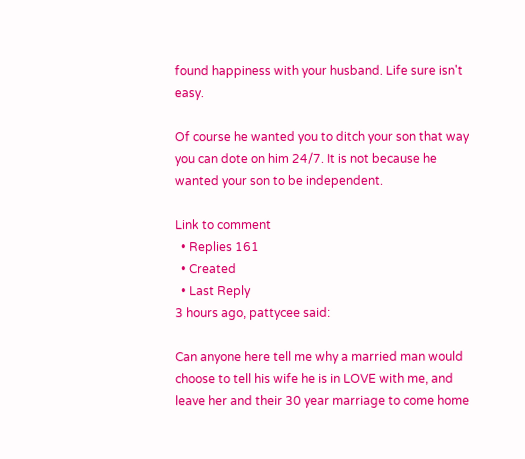found happiness with your husband. Life sure isn't easy.

Of course he wanted you to ditch your son that way you can dote on him 24/7. It is not because he wanted your son to be independent.

Link to comment
  • Replies 161
  • Created
  • Last Reply
3 hours ago, pattycee said:

Can anyone here tell me why a married man would choose to tell his wife he is in LOVE with me, and leave her and their 30 year marriage to come home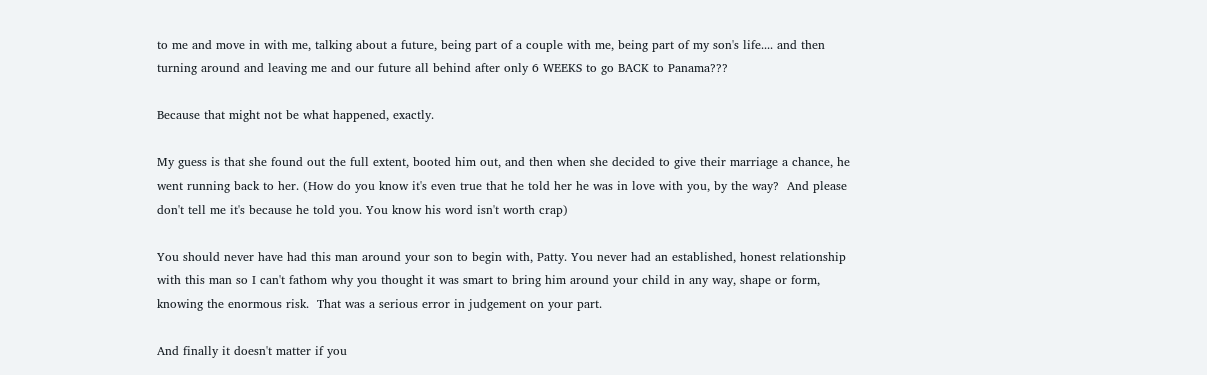to me and move in with me, talking about a future, being part of a couple with me, being part of my son's life.... and then turning around and leaving me and our future all behind after only 6 WEEKS to go BACK to Panama???

Because that might not be what happened, exactly.

My guess is that she found out the full extent, booted him out, and then when she decided to give their marriage a chance, he went running back to her. (How do you know it's even true that he told her he was in love with you, by the way?  And please don't tell me it's because he told you. You know his word isn't worth crap)

You should never have had this man around your son to begin with, Patty. You never had an established, honest relationship with this man so I can't fathom why you thought it was smart to bring him around your child in any way, shape or form, knowing the enormous risk.  That was a serious error in judgement on your part.

And finally it doesn't matter if you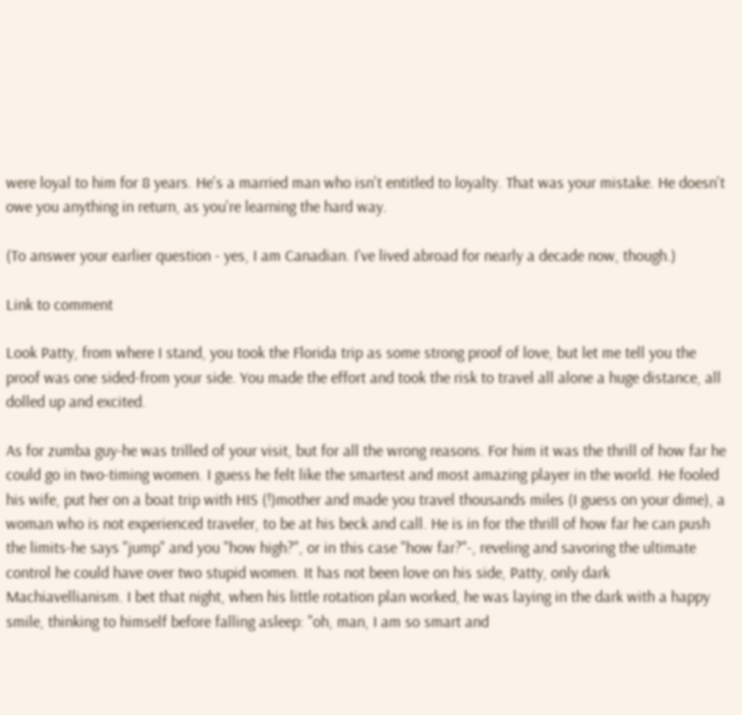were loyal to him for 8 years. He's a married man who isn't entitled to loyalty. That was your mistake. He doesn't owe you anything in return, as you're learning the hard way.

(To answer your earlier question - yes, I am Canadian. I've lived abroad for nearly a decade now, though.)

Link to comment

Look Patty, from where I stand, you took the Florida trip as some strong proof of love, but let me tell you the proof was one sided-from your side. You made the effort and took the risk to travel all alone a huge distance, all dolled up and excited.

As for zumba guy-he was trilled of your visit, but for all the wrong reasons. For him it was the thrill of how far he could go in two-timing women. I guess he felt like the smartest and most amazing player in the world. He fooled his wife, put her on a boat trip with HIS (!)mother and made you travel thousands miles (I guess on your dime), a woman who is not experienced traveler, to be at his beck and call. He is in for the thrill of how far he can push the limits-he says "jump" and you "how high?", or in this case "how far?"-, reveling and savoring the ultimate control he could have over two stupid women. It has not been love on his side, Patty, only dark Machiavellianism. I bet that night, when his little rotation plan worked, he was laying in the dark with a happy smile, thinking to himself before falling asleep: "oh, man, I am so smart and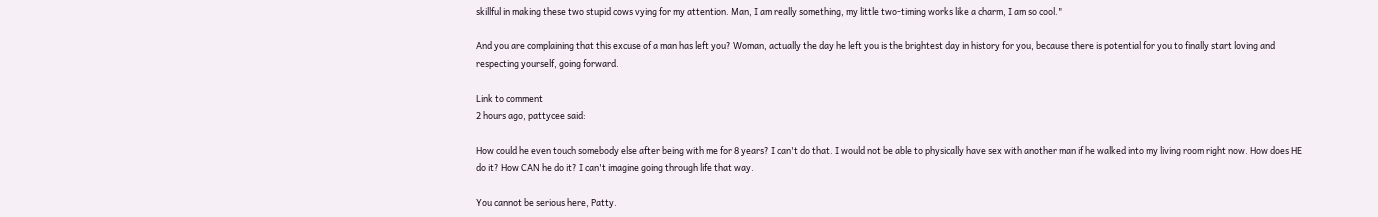skillful in making these two stupid cows vying for my attention. Man, I am really something, my little two-timing works like a charm, I am so cool."

And you are complaining that this excuse of a man has left you? Woman, actually the day he left you is the brightest day in history for you, because there is potential for you to finally start loving and respecting yourself, going forward.

Link to comment
2 hours ago, pattycee said:

How could he even touch somebody else after being with me for 8 years? I can't do that. I would not be able to physically have sex with another man if he walked into my living room right now. How does HE do it? How CAN he do it? I can't imagine going through life that way.

You cannot be serious here, Patty.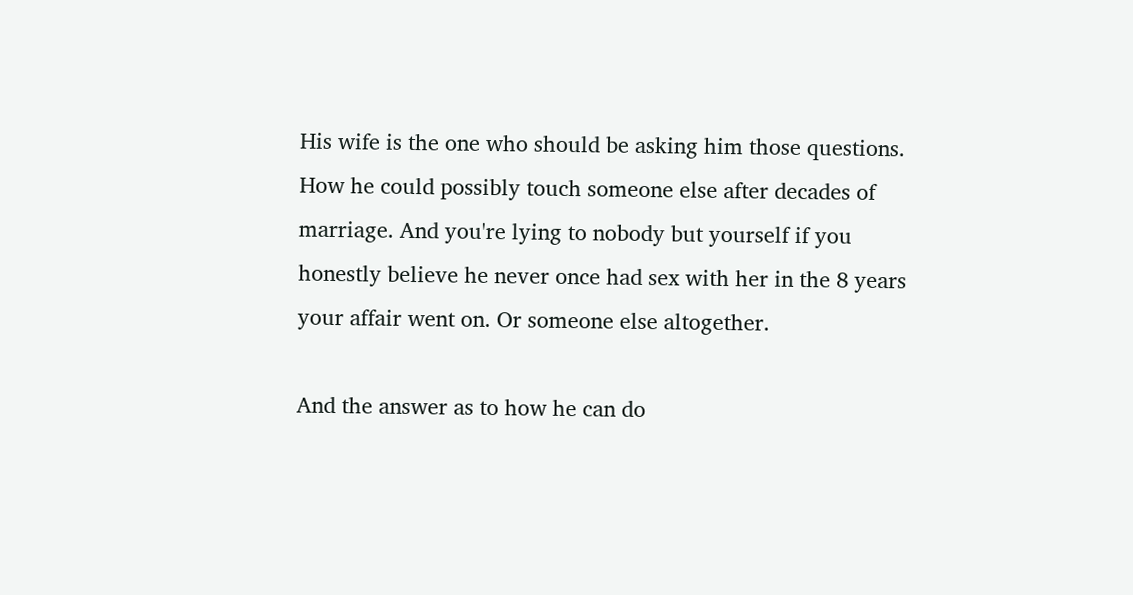His wife is the one who should be asking him those questions. How he could possibly touch someone else after decades of marriage. And you're lying to nobody but yourself if you honestly believe he never once had sex with her in the 8 years your affair went on. Or someone else altogether.

And the answer as to how he can do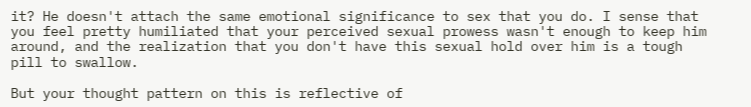it? He doesn't attach the same emotional significance to sex that you do. I sense that you feel pretty humiliated that your perceived sexual prowess wasn't enough to keep him around, and the realization that you don't have this sexual hold over him is a tough pill to swallow.

But your thought pattern on this is reflective of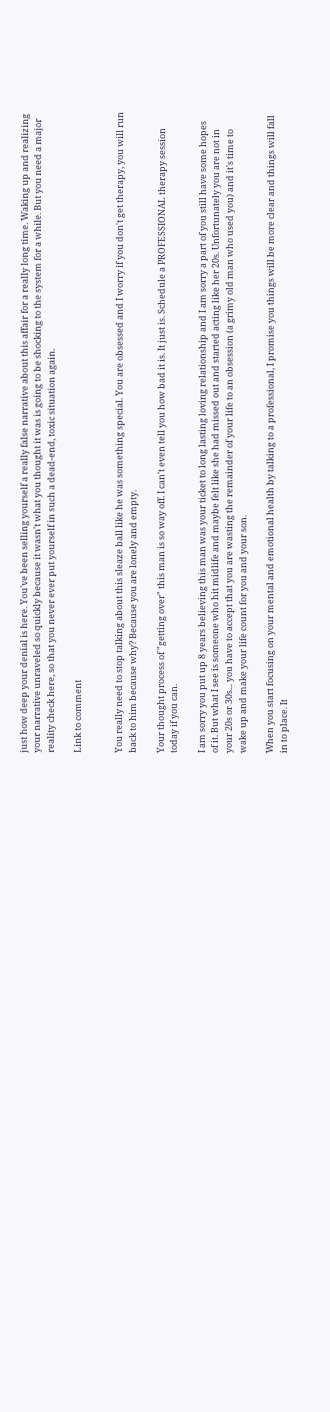just how deep your denial is here. You've been selling yourself a really false narrative about this affair for a really long time. Waking up and realizing your narrative unraveled so quickly because it wasn't what you thought it was is going to be shocking to the system for a while. But you need a major reality check here, so that you never ever put yourself in such a dead-end, toxic situation again.

Link to comment


You really need to stop talking about this sleaze ball like he was something special. You are obsessed and I worry if you don't get therapy, you will run back to him because why? Because you are lonely and empty.

Your thought process of "getting over" this man is so way off. I can't even tell you how bad it is. It just is. Schedule a PROFESSIONAL therapy session today if you can.

I am sorry you put up 8 years believing this man was your ticket to long lasting loving relationship and I am sorry a part of you still have some hopes of it. But what I see is someone who hit midlife and maybe felt like she had missed out and started acting like her 20s. Unfortunately you are not in your 20s or 30s... you have to accept that you are wasting the remainder of your life to an obsession (a grimy old man who used you) and it's time to wake up and make your life count for you and your son.

When you start focusing on your mental and emotional health by talking to a professional, I promise you things will be more clear and things will fall in to place. It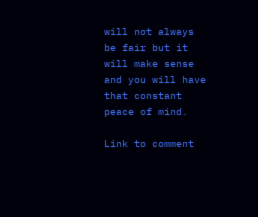will not always be fair but it will make sense and you will have that constant peace of mind.

Link to comment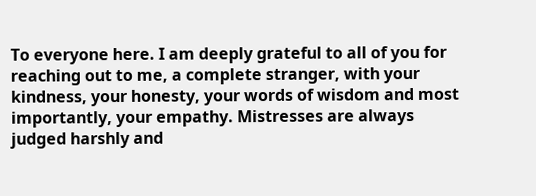To everyone here. I am deeply grateful to all of you for reaching out to me, a complete stranger, with your kindness, your honesty, your words of wisdom and most importantly, your empathy. Mistresses are always judged harshly and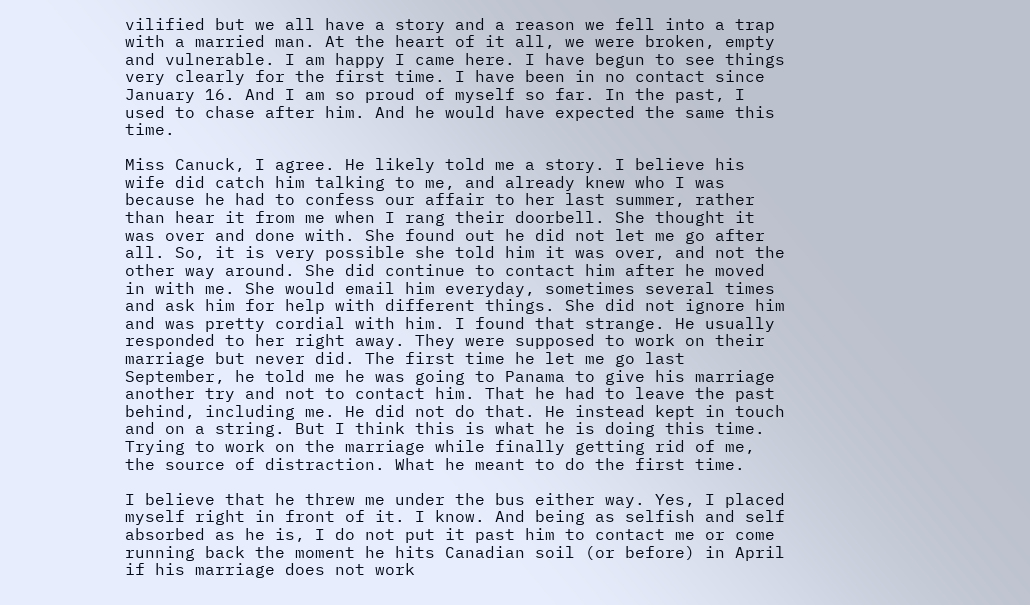vilified but we all have a story and a reason we fell into a trap with a married man. At the heart of it all, we were broken, empty and vulnerable. I am happy I came here. I have begun to see things very clearly for the first time. I have been in no contact since January 16. And I am so proud of myself so far. In the past, I used to chase after him. And he would have expected the same this time.

Miss Canuck, I agree. He likely told me a story. I believe his wife did catch him talking to me, and already knew who I was because he had to confess our affair to her last summer, rather than hear it from me when I rang their doorbell. She thought it was over and done with. She found out he did not let me go after all. So, it is very possible she told him it was over, and not the other way around. She did continue to contact him after he moved in with me. She would email him everyday, sometimes several times and ask him for help with different things. She did not ignore him and was pretty cordial with him. I found that strange. He usually responded to her right away. They were supposed to work on their marriage but never did. The first time he let me go last September, he told me he was going to Panama to give his marriage another try and not to contact him. That he had to leave the past behind, including me. He did not do that. He instead kept in touch and on a string. But I think this is what he is doing this time. Trying to work on the marriage while finally getting rid of me, the source of distraction. What he meant to do the first time.

I believe that he threw me under the bus either way. Yes, I placed myself right in front of it. I know. And being as selfish and self absorbed as he is, I do not put it past him to contact me or come running back the moment he hits Canadian soil (or before) in April if his marriage does not work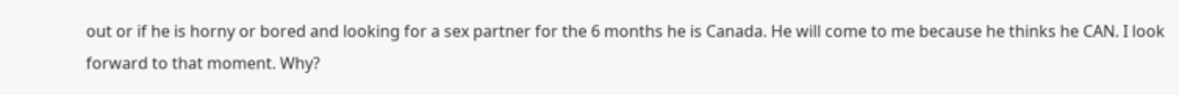out or if he is horny or bored and looking for a sex partner for the 6 months he is Canada. He will come to me because he thinks he CAN. I look forward to that moment. Why?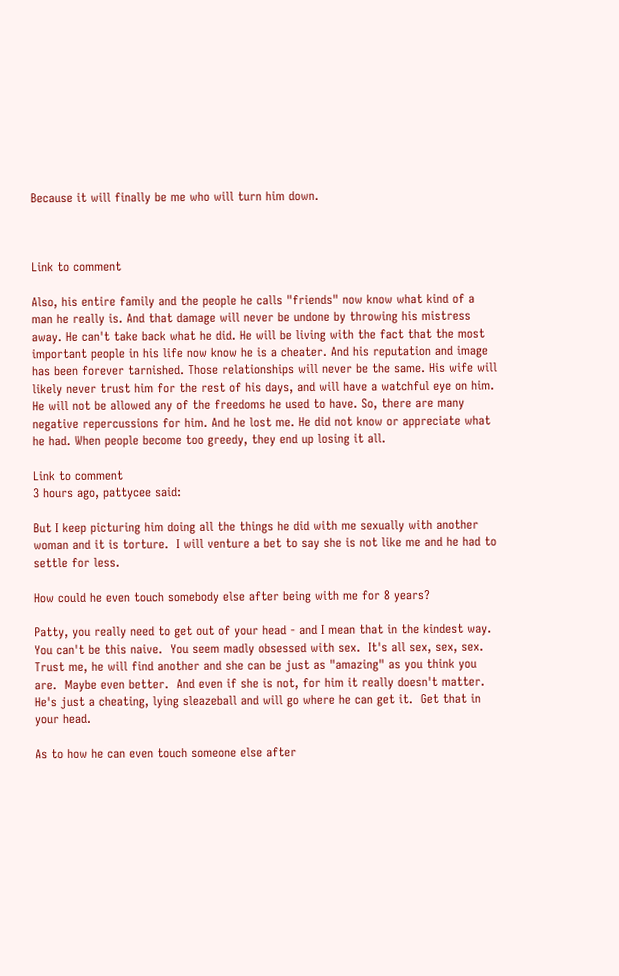Because it will finally be me who will turn him down.



Link to comment

Also, his entire family and the people he calls "friends" now know what kind of a man he really is. And that damage will never be undone by throwing his mistress away. He can't take back what he did. He will be living with the fact that the most important people in his life now know he is a cheater. And his reputation and image has been forever tarnished. Those relationships will never be the same. His wife will likely never trust him for the rest of his days, and will have a watchful eye on him. He will not be allowed any of the freedoms he used to have. So, there are many negative repercussions for him. And he lost me. He did not know or appreciate what he had. When people become too greedy, they end up losing it all.

Link to comment
3 hours ago, pattycee said:

But I keep picturing him doing all the things he did with me sexually with another woman and it is torture.  I will venture a bet to say she is not like me and he had to settle for less.

How could he even touch somebody else after being with me for 8 years?

Patty, you really need to get out of your head - and I mean that in the kindest way.  You can't be this naive.  You seem madly obsessed with sex.  It's all sex, sex, sex.  Trust me, he will find another and she can be just as "amazing" as you think you are.  Maybe even better.  And even if she is not, for him it really doesn't matter. He's just a cheating, lying sleazeball and will go where he can get it.  Get that in your head.

As to how he can even touch someone else after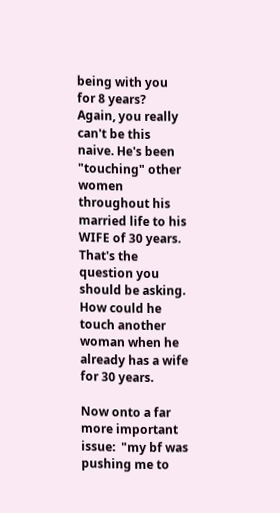being with you for 8 years?  Again, you really can't be this naive. He's been "touching" other women throughout his married life to his WIFE of 30 years.  That's the question you should be asking.  How could he touch another woman when he already has a wife for 30 years.

Now onto a far more important issue:  "my bf was pushing me to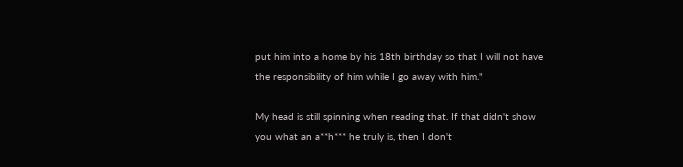put him into a home by his 18th birthday so that I will not have the responsibility of him while I go away with him."

My head is still spinning when reading that. If that didn't show you what an a**h*** he truly is, then I don't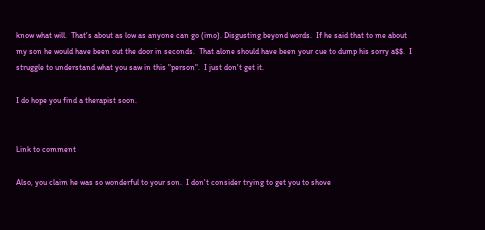know what will.  That's about as low as anyone can go (imo). Disgusting beyond words.  If he said that to me about my son he would have been out the door in seconds.  That alone should have been your cue to dump his sorry a$$.  I struggle to understand what you saw in this "person".  I just don't get it.

I do hope you find a therapist soon.


Link to comment

Also, you claim he was so wonderful to your son.  I don't consider trying to get you to shove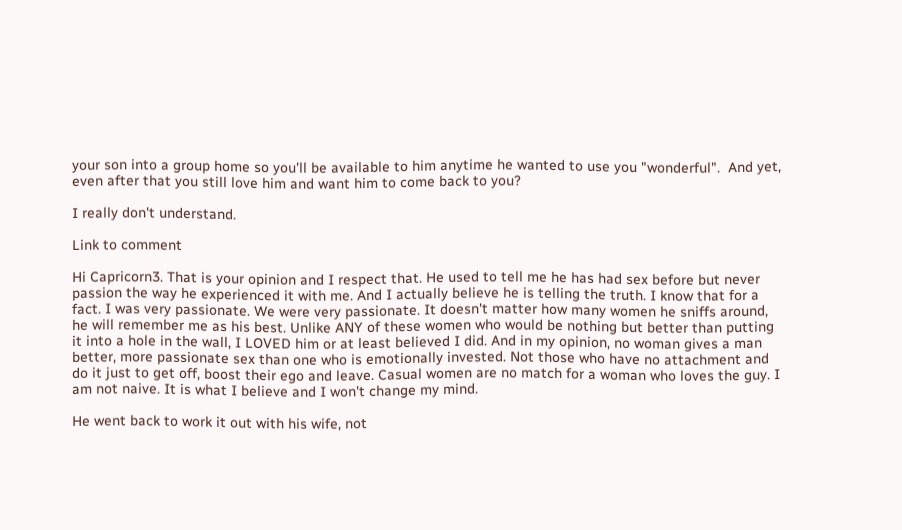your son into a group home so you'll be available to him anytime he wanted to use you "wonderful".  And yet, even after that you still love him and want him to come back to you?

I really don't understand.

Link to comment

Hi Capricorn3. That is your opinion and I respect that. He used to tell me he has had sex before but never passion the way he experienced it with me. And I actually believe he is telling the truth. I know that for a fact. I was very passionate. We were very passionate. It doesn't matter how many women he sniffs around, he will remember me as his best. Unlike ANY of these women who would be nothing but better than putting it into a hole in the wall, I LOVED him or at least believed I did. And in my opinion, no woman gives a man better, more passionate sex than one who is emotionally invested. Not those who have no attachment and do it just to get off, boost their ego and leave. Casual women are no match for a woman who loves the guy. I am not naive. It is what I believe and I won't change my mind.

He went back to work it out with his wife, not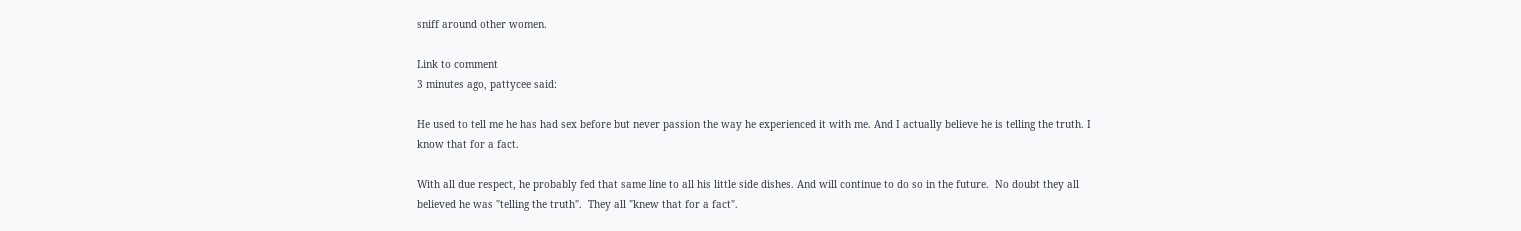sniff around other women.

Link to comment
3 minutes ago, pattycee said:

He used to tell me he has had sex before but never passion the way he experienced it with me. And I actually believe he is telling the truth. I know that for a fact.

With all due respect, he probably fed that same line to all his little side dishes. And will continue to do so in the future.  No doubt they all believed he was "telling the truth".  They all "knew that for a fact".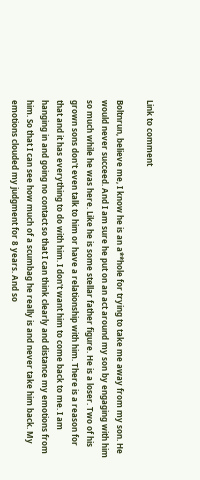Link to comment

Boltnrun, believe me, I know he is an a**hole for trying to take me away from my son. He would never succeed. And I am sure he put on an act around my son by engaging with him so much while he was here. Like he is some stellar father figure. He is a loser. Two of his grown sons don't even talk to him or have a relationship with him. There is a reason for that and it has everything to do with him. I don't want him to come back to me. I am hanging in and going no contact so that I can think clearly and distance my emotions from him. So that I can see how much of a scumbag he really is and never take him back. My emotions clouded my judgment for 8 years. And so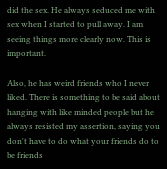did the sex. He always seduced me with sex when I started to pull away. I am seeing things more clearly now. This is important.

Also, he has weird friends who I never liked. There is something to be said about hanging with like minded people but he always resisted my assertion, saying you don't have to do what your friends do to be friends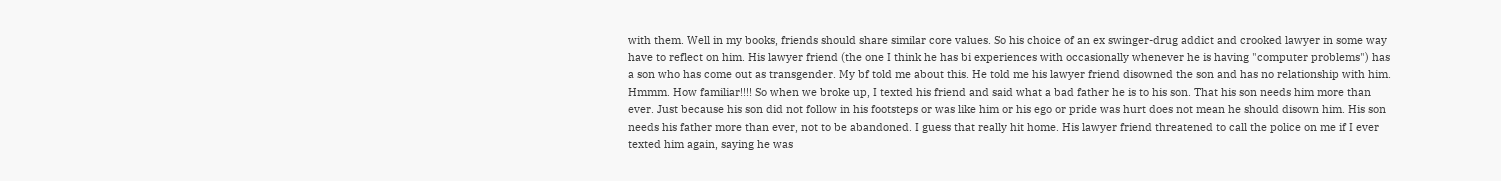with them. Well in my books, friends should share similar core values. So his choice of an ex swinger-drug addict and crooked lawyer in some way have to reflect on him. His lawyer friend (the one I think he has bi experiences with occasionally whenever he is having "computer problems") has a son who has come out as transgender. My bf told me about this. He told me his lawyer friend disowned the son and has no relationship with him. Hmmm. How familiar!!!! So when we broke up, I texted his friend and said what a bad father he is to his son. That his son needs him more than ever. Just because his son did not follow in his footsteps or was like him or his ego or pride was hurt does not mean he should disown him. His son needs his father more than ever, not to be abandoned. I guess that really hit home. His lawyer friend threatened to call the police on me if I ever texted him again, saying he was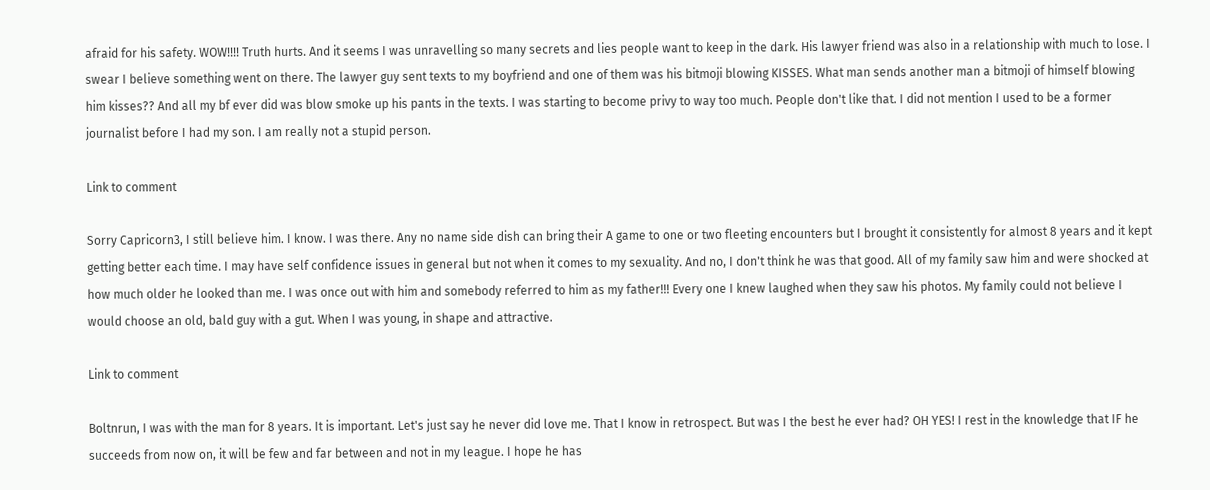afraid for his safety. WOW!!!! Truth hurts. And it seems I was unravelling so many secrets and lies people want to keep in the dark. His lawyer friend was also in a relationship with much to lose. I swear I believe something went on there. The lawyer guy sent texts to my boyfriend and one of them was his bitmoji blowing KISSES. What man sends another man a bitmoji of himself blowing him kisses?? And all my bf ever did was blow smoke up his pants in the texts. I was starting to become privy to way too much. People don't like that. I did not mention I used to be a former journalist before I had my son. I am really not a stupid person.

Link to comment

Sorry Capricorn3, I still believe him. I know. I was there. Any no name side dish can bring their A game to one or two fleeting encounters but I brought it consistently for almost 8 years and it kept getting better each time. I may have self confidence issues in general but not when it comes to my sexuality. And no, I don't think he was that good. All of my family saw him and were shocked at how much older he looked than me. I was once out with him and somebody referred to him as my father!!! Every one I knew laughed when they saw his photos. My family could not believe I would choose an old, bald guy with a gut. When I was young, in shape and attractive.

Link to comment

Boltnrun, I was with the man for 8 years. It is important. Let's just say he never did love me. That I know in retrospect. But was I the best he ever had? OH YES! I rest in the knowledge that IF he succeeds from now on, it will be few and far between and not in my league. I hope he has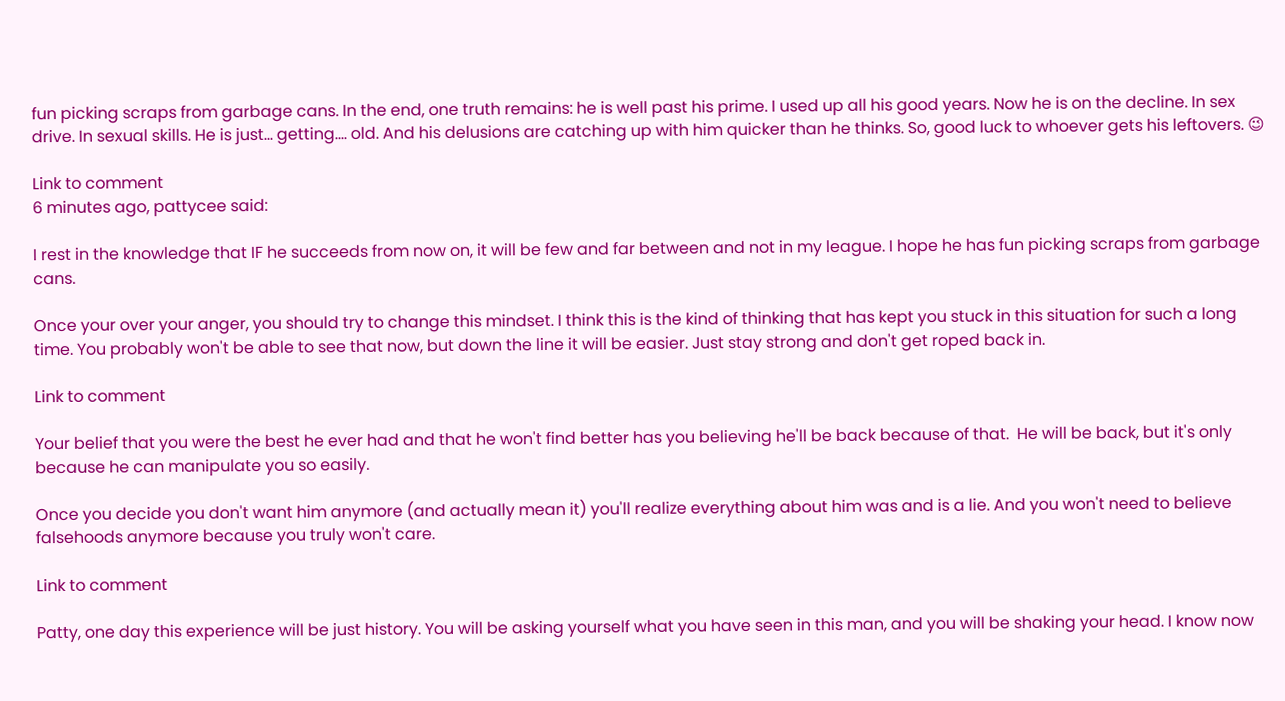fun picking scraps from garbage cans. In the end, one truth remains: he is well past his prime. I used up all his good years. Now he is on the decline. In sex drive. In sexual skills. He is just... getting.... old. And his delusions are catching up with him quicker than he thinks. So, good luck to whoever gets his leftovers. 😉

Link to comment
6 minutes ago, pattycee said:

I rest in the knowledge that IF he succeeds from now on, it will be few and far between and not in my league. I hope he has fun picking scraps from garbage cans.

Once your over your anger, you should try to change this mindset. I think this is the kind of thinking that has kept you stuck in this situation for such a long time. You probably won't be able to see that now, but down the line it will be easier. Just stay strong and don't get roped back in.

Link to comment

Your belief that you were the best he ever had and that he won't find better has you believing he'll be back because of that.  He will be back, but it's only because he can manipulate you so easily.

Once you decide you don't want him anymore (and actually mean it) you'll realize everything about him was and is a lie. And you won't need to believe falsehoods anymore because you truly won't care.

Link to comment

Patty, one day this experience will be just history. You will be asking yourself what you have seen in this man, and you will be shaking your head. I know now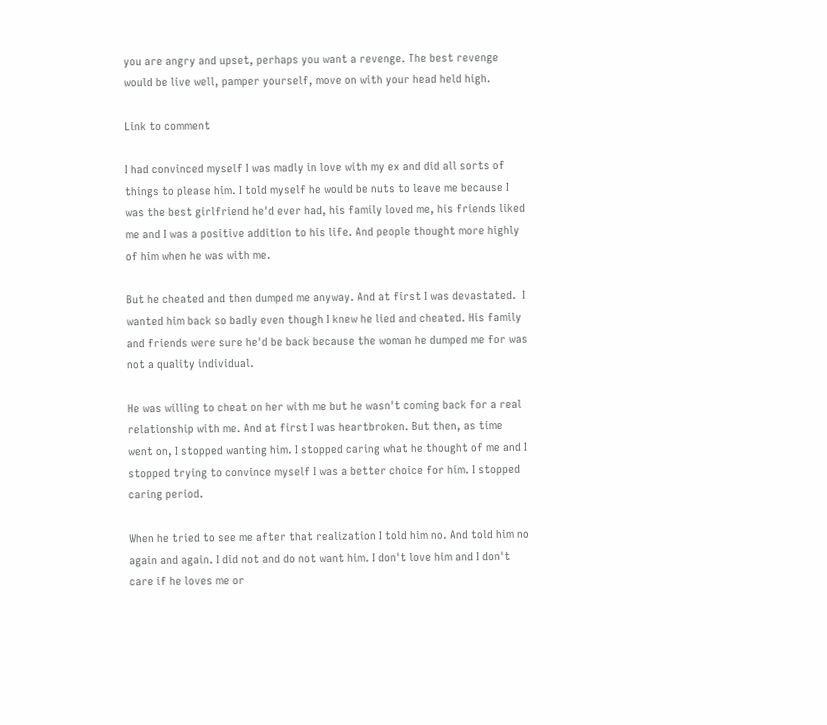you are angry and upset, perhaps you want a revenge. The best revenge would be live well, pamper yourself, move on with your head held high.

Link to comment

I had convinced myself I was madly in love with my ex and did all sorts of things to please him. I told myself he would be nuts to leave me because I was the best girlfriend he'd ever had, his family loved me, his friends liked me and I was a positive addition to his life. And people thought more highly of him when he was with me.

But he cheated and then dumped me anyway. And at first I was devastated.  I wanted him back so badly even though I knew he lied and cheated. His family and friends were sure he'd be back because the woman he dumped me for was not a quality individual.

He was willing to cheat on her with me but he wasn't coming back for a real relationship with me. And at first I was heartbroken. But then, as time went on, I stopped wanting him. I stopped caring what he thought of me and I stopped trying to convince myself I was a better choice for him. I stopped caring period.

When he tried to see me after that realization I told him no. And told him no again and again. I did not and do not want him. I don't love him and I don't care if he loves me or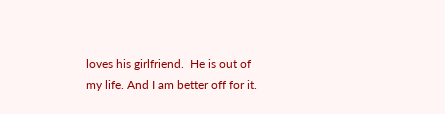loves his girlfriend.  He is out of my life. And I am better off for it.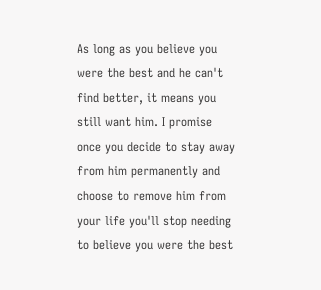As long as you believe you were the best and he can't find better, it means you still want him. I promise once you decide to stay away from him permanently and choose to remove him from your life you'll stop needing to believe you were the best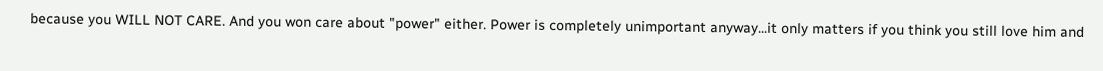because you WILL NOT CARE. And you won care about "power" either. Power is completely unimportant anyway...it only matters if you think you still love him and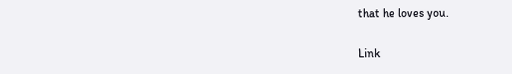that he loves you.

Link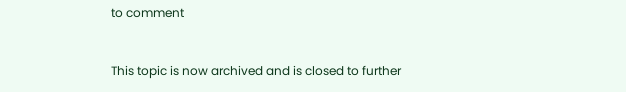to comment


This topic is now archived and is closed to further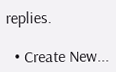replies.

  • Create New...